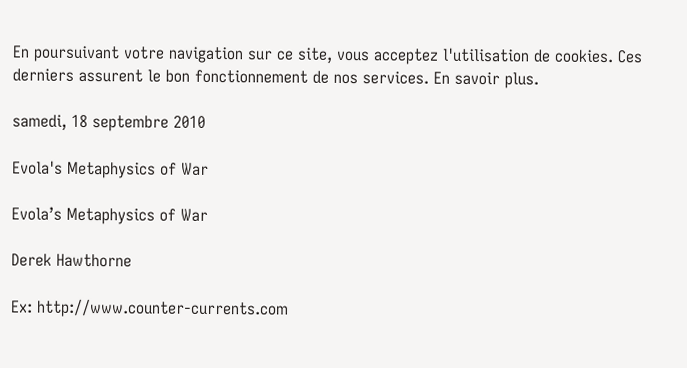En poursuivant votre navigation sur ce site, vous acceptez l'utilisation de cookies. Ces derniers assurent le bon fonctionnement de nos services. En savoir plus.

samedi, 18 septembre 2010

Evola's Metaphysics of War

Evola’s Metaphysics of War

Derek Hawthorne

Ex: http://www.counter-currents.com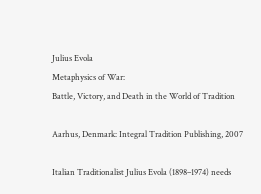Julius Evola
Metaphysics of War:
Battle, Victory, and Death in the World of Tradition

Aarhus, Denmark: Integral Tradition Publishing, 2007

Italian Traditionalist Julius Evola (1898–1974) needs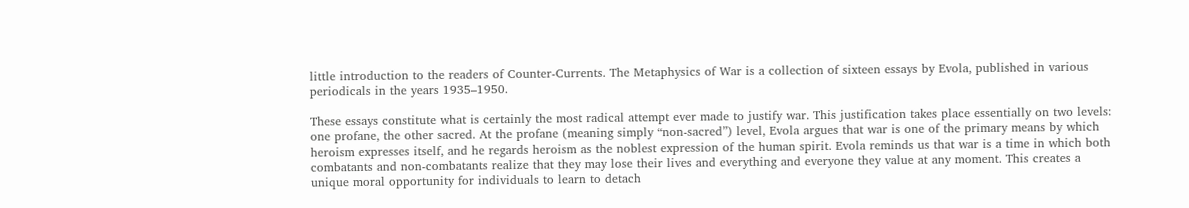little introduction to the readers of Counter-Currents. The Metaphysics of War is a collection of sixteen essays by Evola, published in various periodicals in the years 1935–1950.

These essays constitute what is certainly the most radical attempt ever made to justify war. This justification takes place essentially on two levels: one profane, the other sacred. At the profane (meaning simply “non-sacred”) level, Evola argues that war is one of the primary means by which heroism expresses itself, and he regards heroism as the noblest expression of the human spirit. Evola reminds us that war is a time in which both combatants and non-combatants realize that they may lose their lives and everything and everyone they value at any moment. This creates a unique moral opportunity for individuals to learn to detach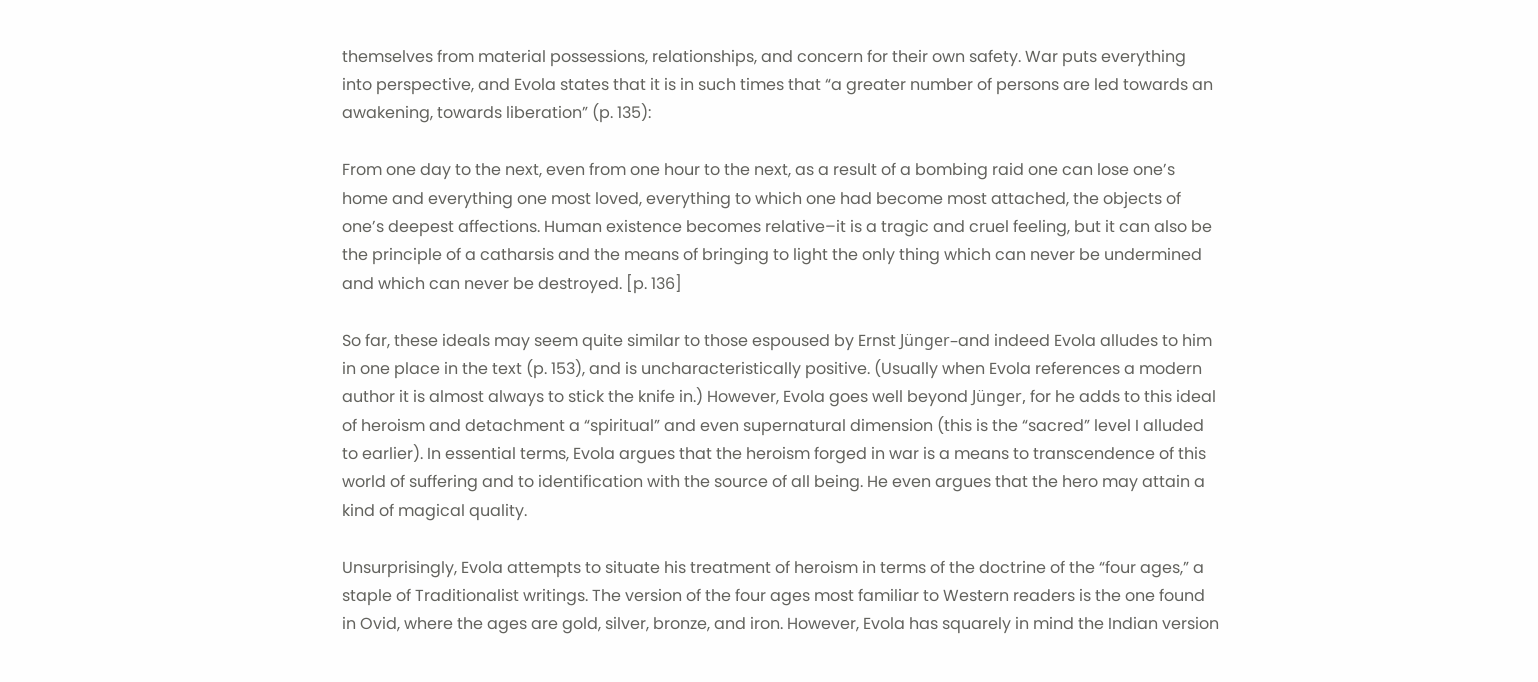themselves from material possessions, relationships, and concern for their own safety. War puts everything into perspective, and Evola states that it is in such times that “a greater number of persons are led towards an awakening, towards liberation” (p. 135):

From one day to the next, even from one hour to the next, as a result of a bombing raid one can lose one’s home and everything one most loved, everything to which one had become most attached, the objects of one’s deepest affections. Human existence becomes relative–it is a tragic and cruel feeling, but it can also be the principle of a catharsis and the means of bringing to light the only thing which can never be undermined and which can never be destroyed. [p. 136]

So far, these ideals may seem quite similar to those espoused by Ernst Jünger–and indeed Evola alludes to him in one place in the text (p. 153), and is uncharacteristically positive. (Usually when Evola references a modern author it is almost always to stick the knife in.) However, Evola goes well beyond Jünger, for he adds to this ideal of heroism and detachment a “spiritual” and even supernatural dimension (this is the “sacred” level I alluded to earlier). In essential terms, Evola argues that the heroism forged in war is a means to transcendence of this world of suffering and to identification with the source of all being. He even argues that the hero may attain a kind of magical quality.

Unsurprisingly, Evola attempts to situate his treatment of heroism in terms of the doctrine of the “four ages,” a staple of Traditionalist writings. The version of the four ages most familiar to Western readers is the one found in Ovid, where the ages are gold, silver, bronze, and iron. However, Evola has squarely in mind the Indian version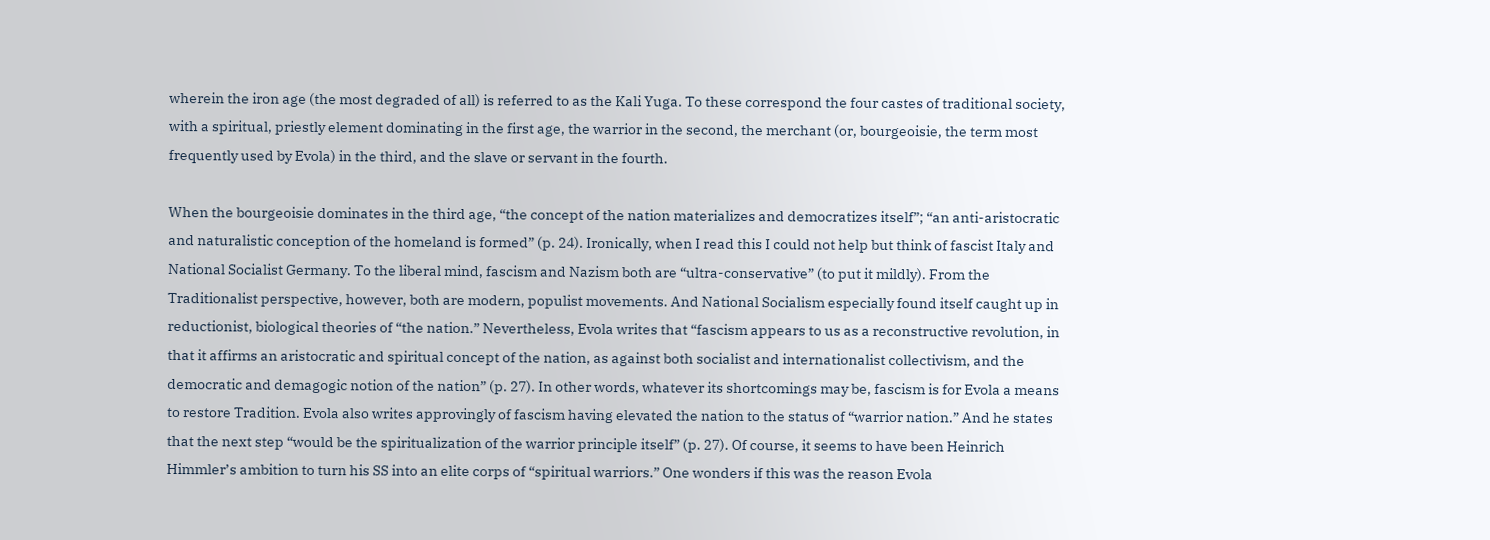wherein the iron age (the most degraded of all) is referred to as the Kali Yuga. To these correspond the four castes of traditional society, with a spiritual, priestly element dominating in the first age, the warrior in the second, the merchant (or, bourgeoisie, the term most frequently used by Evola) in the third, and the slave or servant in the fourth.

When the bourgeoisie dominates in the third age, “the concept of the nation materializes and democratizes itself”; “an anti-aristocratic and naturalistic conception of the homeland is formed” (p. 24). Ironically, when I read this I could not help but think of fascist Italy and National Socialist Germany. To the liberal mind, fascism and Nazism both are “ultra-conservative” (to put it mildly). From the Traditionalist perspective, however, both are modern, populist movements. And National Socialism especially found itself caught up in reductionist, biological theories of “the nation.” Nevertheless, Evola writes that “fascism appears to us as a reconstructive revolution, in that it affirms an aristocratic and spiritual concept of the nation, as against both socialist and internationalist collectivism, and the democratic and demagogic notion of the nation” (p. 27). In other words, whatever its shortcomings may be, fascism is for Evola a means to restore Tradition. Evola also writes approvingly of fascism having elevated the nation to the status of “warrior nation.” And he states that the next step “would be the spiritualization of the warrior principle itself” (p. 27). Of course, it seems to have been Heinrich Himmler’s ambition to turn his SS into an elite corps of “spiritual warriors.” One wonders if this was the reason Evola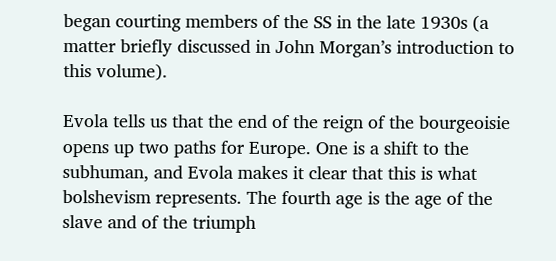began courting members of the SS in the late 1930s (a matter briefly discussed in John Morgan’s introduction to this volume).

Evola tells us that the end of the reign of the bourgeoisie opens up two paths for Europe. One is a shift to the subhuman, and Evola makes it clear that this is what bolshevism represents. The fourth age is the age of the slave and of the triumph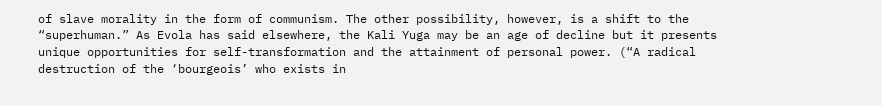of slave morality in the form of communism. The other possibility, however, is a shift to the “superhuman.” As Evola has said elsewhere, the Kali Yuga may be an age of decline but it presents unique opportunities for self-transformation and the attainment of personal power. (“A radical destruction of the ‘bourgeois’ who exists in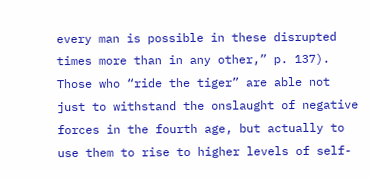every man is possible in these disrupted times more than in any other,” p. 137). Those who “ride the tiger” are able not just to withstand the onslaught of negative forces in the fourth age, but actually to use them to rise to higher levels of self-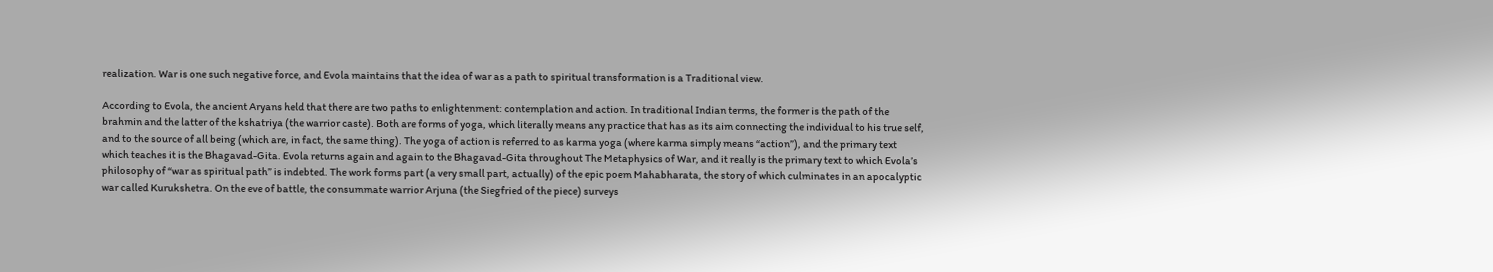realization. War is one such negative force, and Evola maintains that the idea of war as a path to spiritual transformation is a Traditional view.

According to Evola, the ancient Aryans held that there are two paths to enlightenment: contemplation and action. In traditional Indian terms, the former is the path of the brahmin and the latter of the kshatriya (the warrior caste). Both are forms of yoga, which literally means any practice that has as its aim connecting the individual to his true self, and to the source of all being (which are, in fact, the same thing). The yoga of action is referred to as karma yoga (where karma simply means “action”), and the primary text which teaches it is the Bhagavad-Gita. Evola returns again and again to the Bhagavad-Gita throughout The Metaphysics of War, and it really is the primary text to which Evola’s philosophy of “war as spiritual path” is indebted. The work forms part (a very small part, actually) of the epic poem Mahabharata, the story of which culminates in an apocalyptic war called Kurukshetra. On the eve of battle, the consummate warrior Arjuna (the Siegfried of the piece) surveys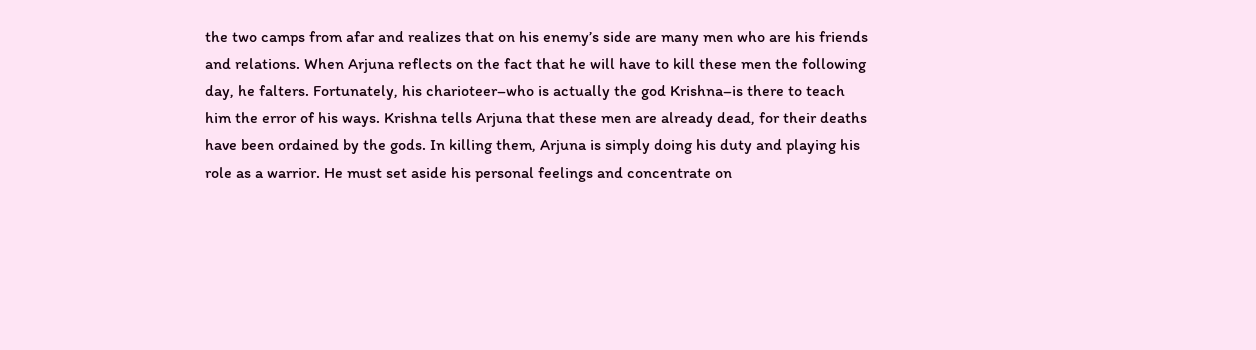the two camps from afar and realizes that on his enemy’s side are many men who are his friends and relations. When Arjuna reflects on the fact that he will have to kill these men the following day, he falters. Fortunately, his charioteer–who is actually the god Krishna–is there to teach him the error of his ways. Krishna tells Arjuna that these men are already dead, for their deaths have been ordained by the gods. In killing them, Arjuna is simply doing his duty and playing his role as a warrior. He must set aside his personal feelings and concentrate on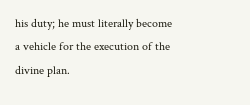his duty; he must literally become a vehicle for the execution of the divine plan.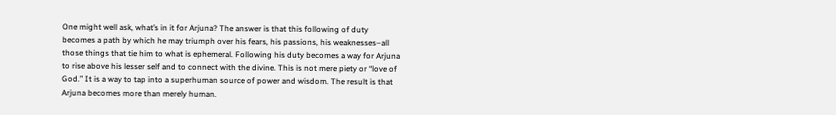One might well ask, what’s in it for Arjuna? The answer is that this following of duty becomes a path by which he may triumph over his fears, his passions, his weaknesses–all those things that tie him to what is ephemeral. Following his duty becomes a way for Arjuna to rise above his lesser self and to connect with the divine. This is not mere piety or “love of God.” It is a way to tap into a superhuman source of power and wisdom. The result is that Arjuna becomes more than merely human.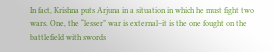In fact, Krishna puts Arjuna in a situation in which he must fight two wars. One, the “lesser” war is external–it is the one fought on the battlefield with swords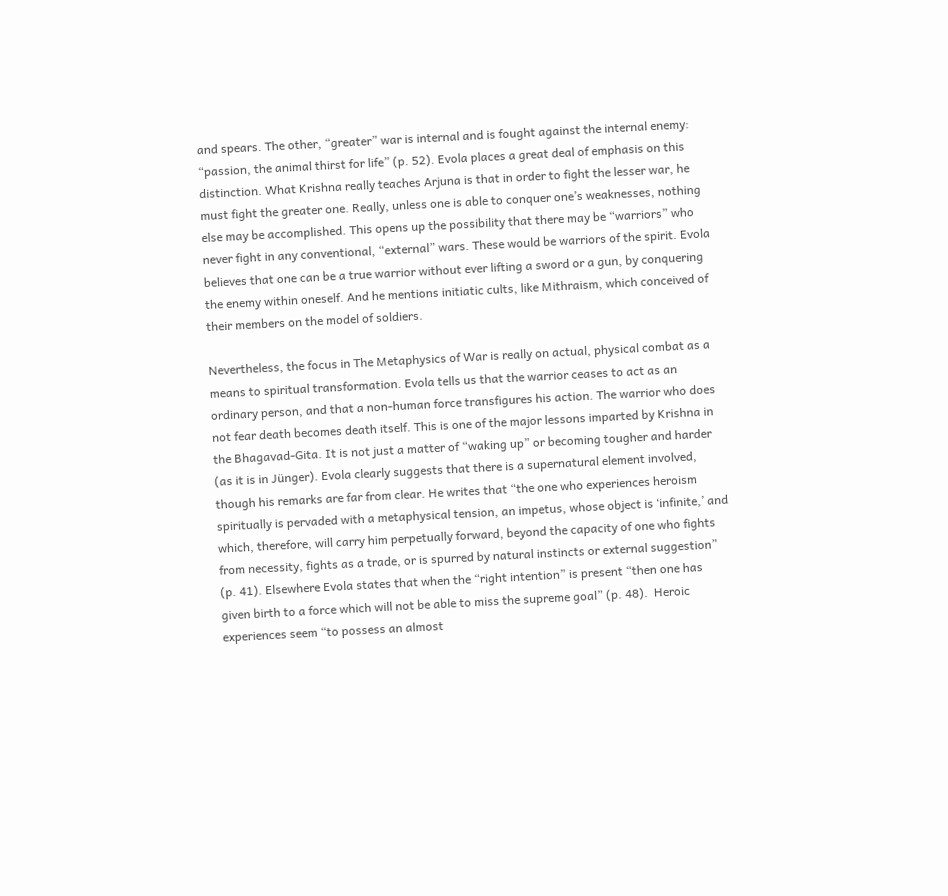and spears. The other, “greater” war is internal and is fought against the internal enemy: “passion, the animal thirst for life” (p. 52). Evola places a great deal of emphasis on this distinction. What Krishna really teaches Arjuna is that in order to fight the lesser war, he must fight the greater one. Really, unless one is able to conquer one’s weaknesses, nothing else may be accomplished. This opens up the possibility that there may be “warriors” who never fight in any conventional, “external” wars. These would be warriors of the spirit. Evola believes that one can be a true warrior without ever lifting a sword or a gun, by conquering the enemy within oneself. And he mentions initiatic cults, like Mithraism, which conceived of their members on the model of soldiers.

Nevertheless, the focus in The Metaphysics of War is really on actual, physical combat as a means to spiritual transformation. Evola tells us that the warrior ceases to act as an ordinary person, and that a non-human force transfigures his action. The warrior who does not fear death becomes death itself. This is one of the major lessons imparted by Krishna in the Bhagavad-Gita. It is not just a matter of “waking up” or becoming tougher and harder (as it is in Jünger). Evola clearly suggests that there is a supernatural element involved, though his remarks are far from clear. He writes that “the one who experiences heroism spiritually is pervaded with a metaphysical tension, an impetus, whose object is ‘infinite,’ and which, therefore, will carry him perpetually forward, beyond the capacity of one who fights from necessity, fights as a trade, or is spurred by natural instincts or external suggestion” (p. 41). Elsewhere Evola states that when the “right intention” is present “then one has given birth to a force which will not be able to miss the supreme goal” (p. 48).  Heroic experiences seem “to possess an almost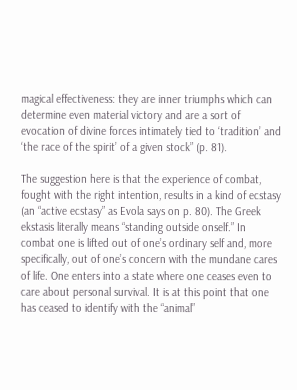magical effectiveness: they are inner triumphs which can determine even material victory and are a sort of evocation of divine forces intimately tied to ‘tradition’ and ‘the race of the spirit’ of a given stock” (p. 81).

The suggestion here is that the experience of combat, fought with the right intention, results in a kind of ecstasy (an “active ecstasy” as Evola says on p. 80). The Greek ekstasis literally means “standing outside onself.” In combat one is lifted out of one’s ordinary self and, more specifically, out of one’s concern with the mundane cares of life. One enters into a state where one ceases even to care about personal survival. It is at this point that one has ceased to identify with the “animal”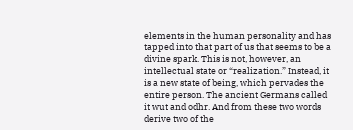elements in the human personality and has tapped into that part of us that seems to be a divine spark. This is not, however, an intellectual state or “realization.” Instead, it is a new state of being, which pervades the entire person. The ancient Germans called it wut and odhr. And from these two words derive two of the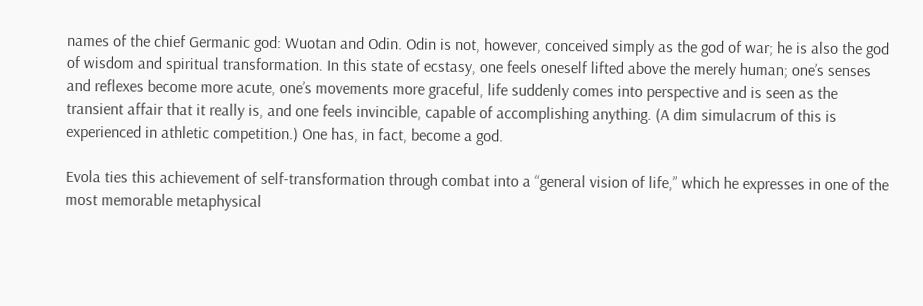names of the chief Germanic god: Wuotan and Odin. Odin is not, however, conceived simply as the god of war; he is also the god of wisdom and spiritual transformation. In this state of ecstasy, one feels oneself lifted above the merely human; one’s senses and reflexes become more acute, one’s movements more graceful, life suddenly comes into perspective and is seen as the transient affair that it really is, and one feels invincible, capable of accomplishing anything. (A dim simulacrum of this is experienced in athletic competition.) One has, in fact, become a god.

Evola ties this achievement of self-transformation through combat into a “general vision of life,” which he expresses in one of the most memorable metaphysical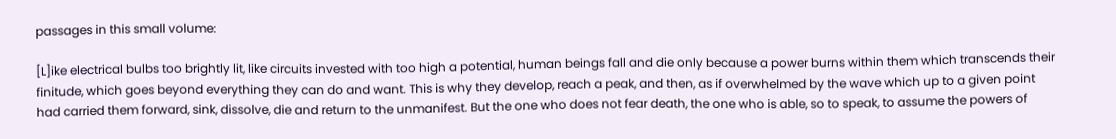passages in this small volume:

[L]ike electrical bulbs too brightly lit, like circuits invested with too high a potential, human beings fall and die only because a power burns within them which transcends their finitude, which goes beyond everything they can do and want. This is why they develop, reach a peak, and then, as if overwhelmed by the wave which up to a given point had carried them forward, sink, dissolve, die and return to the unmanifest. But the one who does not fear death, the one who is able, so to speak, to assume the powers of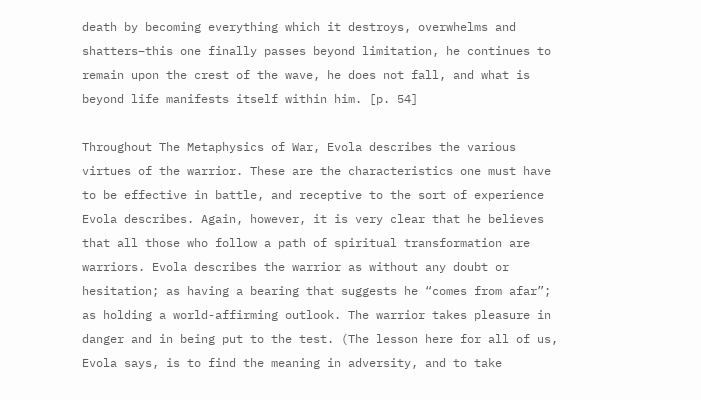death by becoming everything which it destroys, overwhelms and shatters–this one finally passes beyond limitation, he continues to remain upon the crest of the wave, he does not fall, and what is beyond life manifests itself within him. [p. 54]

Throughout The Metaphysics of War, Evola describes the various virtues of the warrior. These are the characteristics one must have to be effective in battle, and receptive to the sort of experience Evola describes. Again, however, it is very clear that he believes that all those who follow a path of spiritual transformation are warriors. Evola describes the warrior as without any doubt or hesitation; as having a bearing that suggests he “comes from afar”; as holding a world-affirming outlook. The warrior takes pleasure in danger and in being put to the test. (The lesson here for all of us, Evola says, is to find the meaning in adversity, and to take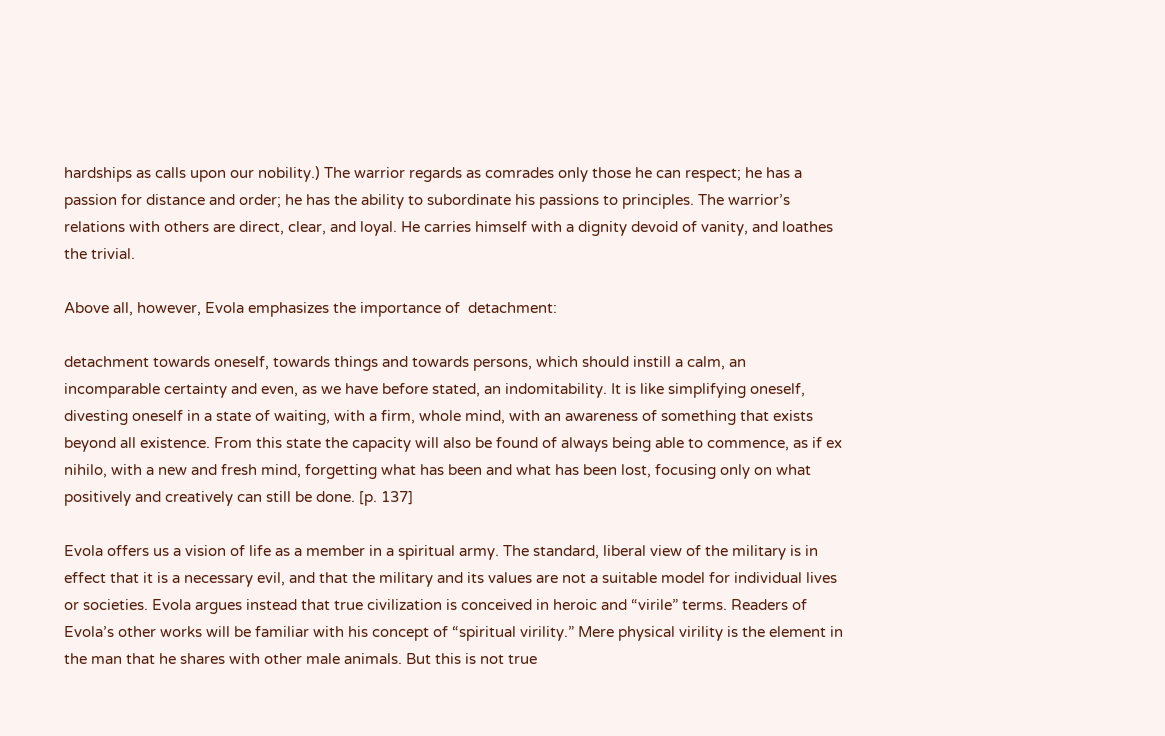hardships as calls upon our nobility.) The warrior regards as comrades only those he can respect; he has a passion for distance and order; he has the ability to subordinate his passions to principles. The warrior’s relations with others are direct, clear, and loyal. He carries himself with a dignity devoid of vanity, and loathes the trivial.

Above all, however, Evola emphasizes the importance of  detachment:

detachment towards oneself, towards things and towards persons, which should instill a calm, an incomparable certainty and even, as we have before stated, an indomitability. It is like simplifying oneself, divesting oneself in a state of waiting, with a firm, whole mind, with an awareness of something that exists beyond all existence. From this state the capacity will also be found of always being able to commence, as if ex nihilo, with a new and fresh mind, forgetting what has been and what has been lost, focusing only on what positively and creatively can still be done. [p. 137]

Evola offers us a vision of life as a member in a spiritual army. The standard, liberal view of the military is in effect that it is a necessary evil, and that the military and its values are not a suitable model for individual lives or societies. Evola argues instead that true civilization is conceived in heroic and “virile” terms. Readers of Evola’s other works will be familiar with his concept of “spiritual virility.” Mere physical virility is the element in the man that he shares with other male animals. But this is not true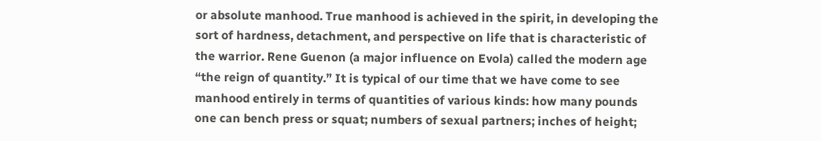or absolute manhood. True manhood is achieved in the spirit, in developing the sort of hardness, detachment, and perspective on life that is characteristic of the warrior. Rene Guenon (a major influence on Evola) called the modern age “the reign of quantity.” It is typical of our time that we have come to see manhood entirely in terms of quantities of various kinds: how many pounds one can bench press or squat; numbers of sexual partners; inches of height;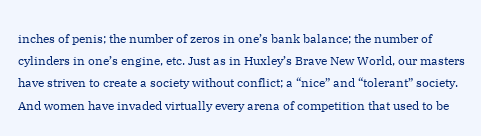inches of penis; the number of zeros in one’s bank balance; the number of cylinders in one’s engine, etc. Just as in Huxley’s Brave New World, our masters have striven to create a society without conflict; a “nice” and “tolerant” society. And women have invaded virtually every arena of competition that used to be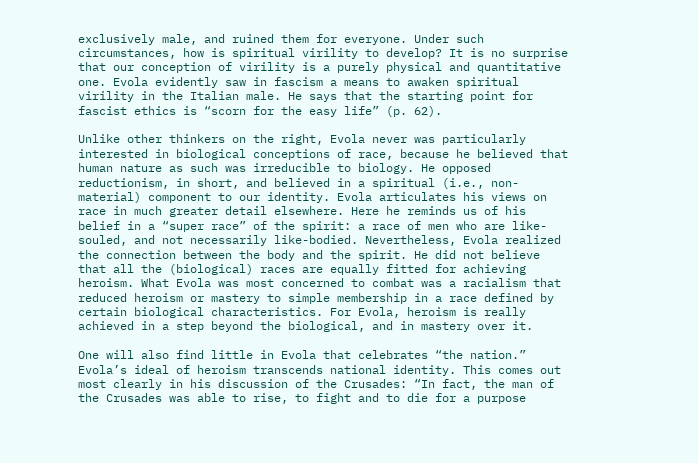exclusively male, and ruined them for everyone. Under such circumstances, how is spiritual virility to develop? It is no surprise that our conception of virility is a purely physical and quantitative one. Evola evidently saw in fascism a means to awaken spiritual virility in the Italian male. He says that the starting point for fascist ethics is “scorn for the easy life” (p. 62).

Unlike other thinkers on the right, Evola never was particularly interested in biological conceptions of race, because he believed that human nature as such was irreducible to biology. He opposed reductionism, in short, and believed in a spiritual (i.e., non-material) component to our identity. Evola articulates his views on race in much greater detail elsewhere. Here he reminds us of his belief in a “super race” of the spirit: a race of men who are like-souled, and not necessarily like-bodied. Nevertheless, Evola realized the connection between the body and the spirit. He did not believe that all the (biological) races are equally fitted for achieving heroism. What Evola was most concerned to combat was a racialism that reduced heroism or mastery to simple membership in a race defined by certain biological characteristics. For Evola, heroism is really achieved in a step beyond the biological, and in mastery over it.

One will also find little in Evola that celebrates “the nation.” Evola’s ideal of heroism transcends national identity. This comes out most clearly in his discussion of the Crusades: “In fact, the man of the Crusades was able to rise, to fight and to die for a purpose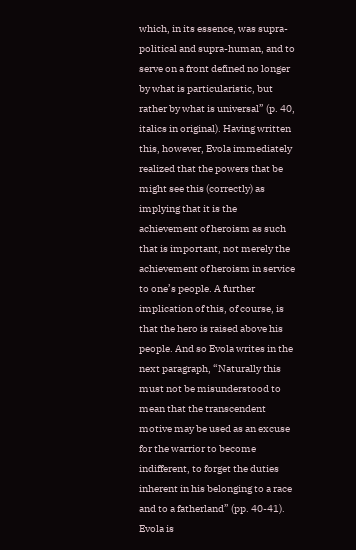which, in its essence, was supra-political and supra-human, and to serve on a front defined no longer by what is particularistic, but rather by what is universal” (p. 40, italics in original). Having written this, however, Evola immediately realized that the powers that be might see this (correctly) as implying that it is the achievement of heroism as such that is important, not merely the achievement of heroism in service to one’s people. A further implication of this, of course, is that the hero is raised above his people. And so Evola writes in the next paragraph, “Naturally this must not be misunderstood to mean that the transcendent motive may be used as an excuse for the warrior to become indifferent, to forget the duties inherent in his belonging to a race and to a fatherland” (pp. 40-41). Evola is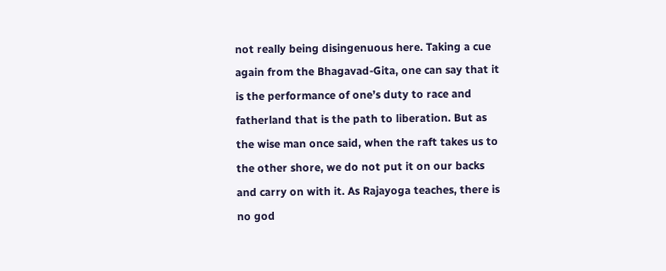not really being disingenuous here. Taking a cue again from the Bhagavad-Gita, one can say that it is the performance of one’s duty to race and fatherland that is the path to liberation. But as the wise man once said, when the raft takes us to the other shore, we do not put it on our backs and carry on with it. As Rajayoga teaches, there is no god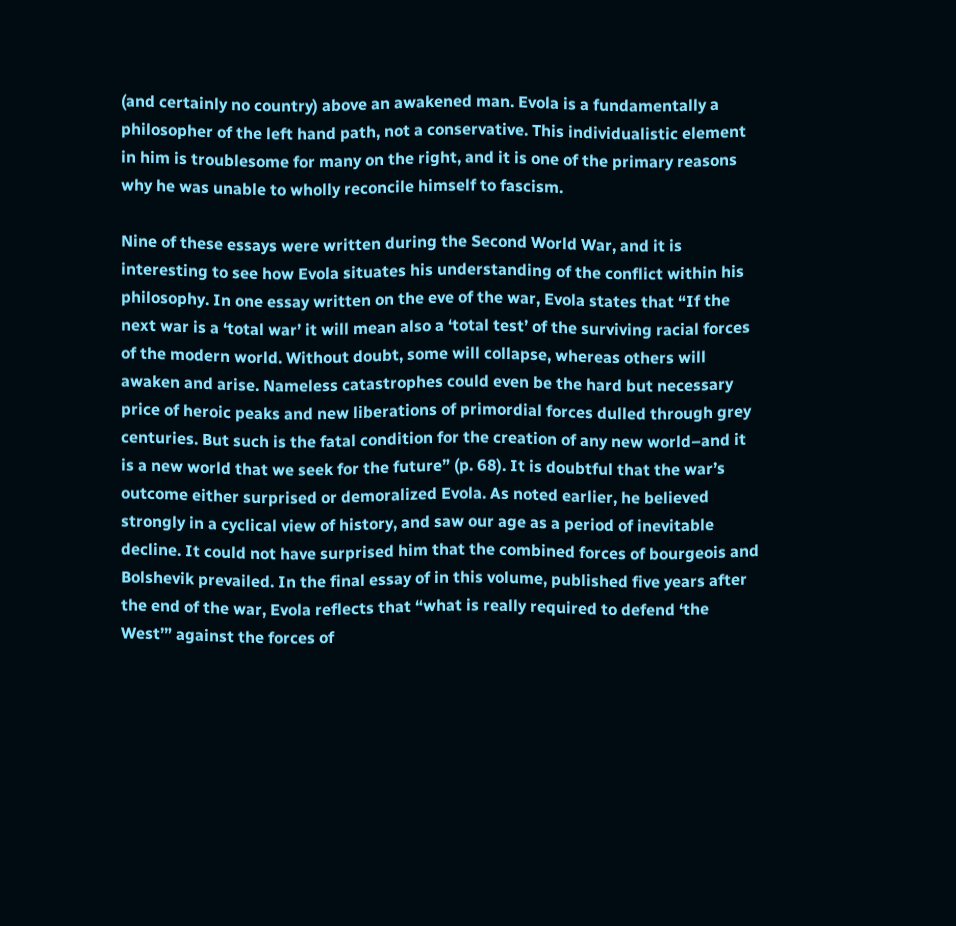(and certainly no country) above an awakened man. Evola is a fundamentally a philosopher of the left hand path, not a conservative. This individualistic element in him is troublesome for many on the right, and it is one of the primary reasons why he was unable to wholly reconcile himself to fascism.

Nine of these essays were written during the Second World War, and it is interesting to see how Evola situates his understanding of the conflict within his philosophy. In one essay written on the eve of the war, Evola states that “If the next war is a ‘total war’ it will mean also a ‘total test’ of the surviving racial forces of the modern world. Without doubt, some will collapse, whereas others will awaken and arise. Nameless catastrophes could even be the hard but necessary price of heroic peaks and new liberations of primordial forces dulled through grey centuries. But such is the fatal condition for the creation of any new world–and it is a new world that we seek for the future” (p. 68). It is doubtful that the war’s outcome either surprised or demoralized Evola. As noted earlier, he believed strongly in a cyclical view of history, and saw our age as a period of inevitable decline. It could not have surprised him that the combined forces of bourgeois and Bolshevik prevailed. In the final essay of in this volume, published five years after the end of the war, Evola reflects that “what is really required to defend ‘the West’” against the forces of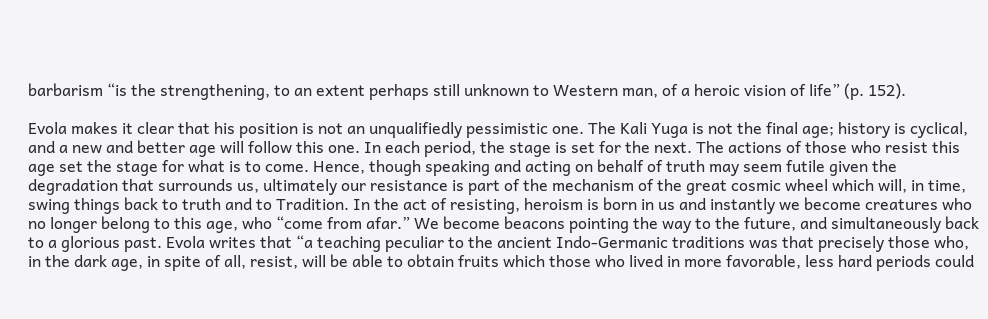barbarism “is the strengthening, to an extent perhaps still unknown to Western man, of a heroic vision of life” (p. 152).

Evola makes it clear that his position is not an unqualifiedly pessimistic one. The Kali Yuga is not the final age; history is cyclical, and a new and better age will follow this one. In each period, the stage is set for the next. The actions of those who resist this age set the stage for what is to come. Hence, though speaking and acting on behalf of truth may seem futile given the degradation that surrounds us, ultimately our resistance is part of the mechanism of the great cosmic wheel which will, in time, swing things back to truth and to Tradition. In the act of resisting, heroism is born in us and instantly we become creatures who no longer belong to this age, who “come from afar.” We become beacons pointing the way to the future, and simultaneously back to a glorious past. Evola writes that “a teaching peculiar to the ancient Indo-Germanic traditions was that precisely those who, in the dark age, in spite of all, resist, will be able to obtain fruits which those who lived in more favorable, less hard periods could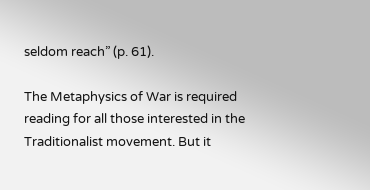seldom reach” (p. 61).

The Metaphysics of War is required reading for all those interested in the Traditionalist movement. But it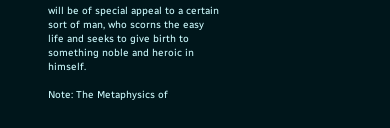will be of special appeal to a certain sort of man, who scorns the easy life and seeks to give birth to something noble and heroic in himself.

Note: The Metaphysics of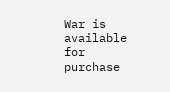War is available for purchase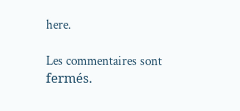here.

Les commentaires sont fermés.